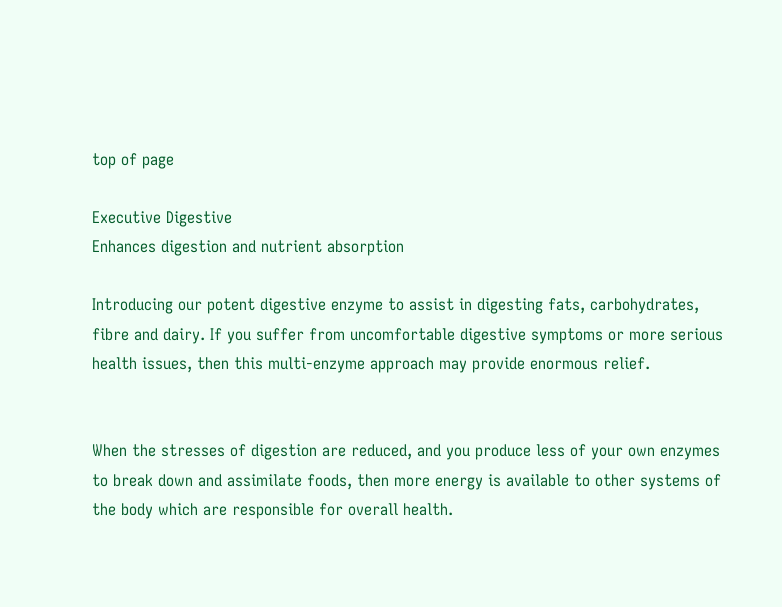top of page

Executive Digestive
Enhances digestion and nutrient absorption

Introducing our potent digestive enzyme to assist in digesting fats, carbohydrates, fibre and dairy. If you suffer from uncomfortable digestive symptoms or more serious health issues, then this multi-enzyme approach may provide enormous relief.


When the stresses of digestion are reduced, and you produce less of your own enzymes to break down and assimilate foods, then more energy is available to other systems of the body which are responsible for overall health.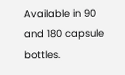Available in 90 and 180 capsule bottles.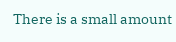There is a small amount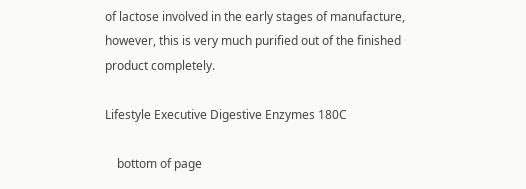of lactose involved in the early stages of manufacture, however, this is very much purified out of the finished product completely.

Lifestyle Executive Digestive Enzymes 180C

    bottom of page